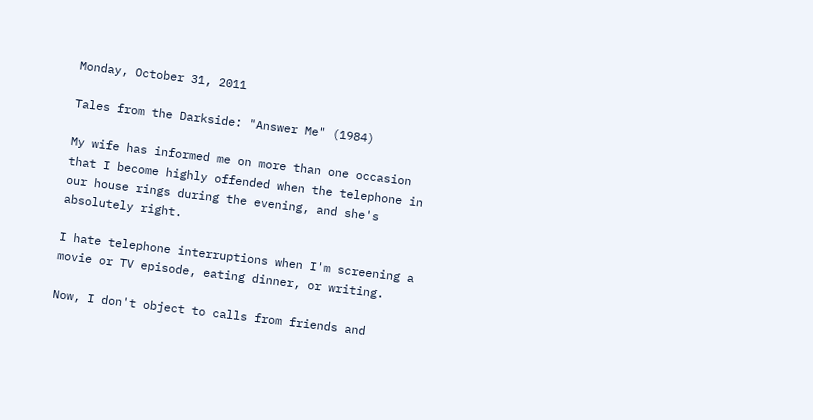Monday, October 31, 2011

Tales from the Darkside: "Answer Me" (1984)

My wife has informed me on more than one occasion that I become highly offended when the telephone in our house rings during the evening, and she's absolutely right.

I hate telephone interruptions when I'm screening a movie or TV episode, eating dinner, or writing.

Now, I don't object to calls from friends and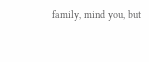family, mind you, but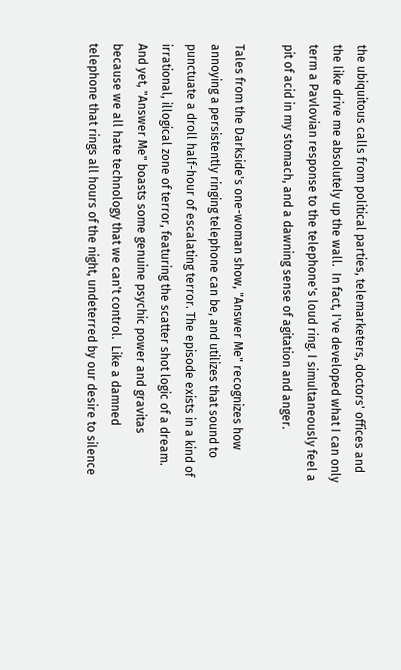the ubiquitous calls from political parties, telemarketers, doctors' offices and the like drive me absolutely up the wall.  In fact, I've developed what I can only term a Pavlovian response to the telephone's loud ring. I simultaneously feel a pit of acid in my stomach, and a dawning sense of agitation and anger.

Tales from the Darkside's one-woman show, "Answer Me" recognizes how annoying a persistently ringing telephone can be, and utilizes that sound to punctuate a droll half-hour of escalating terror. The episode exists in a kind of irrational, illogical zone of terror, featuring the scatter shot logic of a dream.  And yet, "Answer Me" boasts some genuine psychic power and gravitas because we all hate technology that we can't control.  Like a damned telephone that rings all hours of the night, undeterred by our desire to silence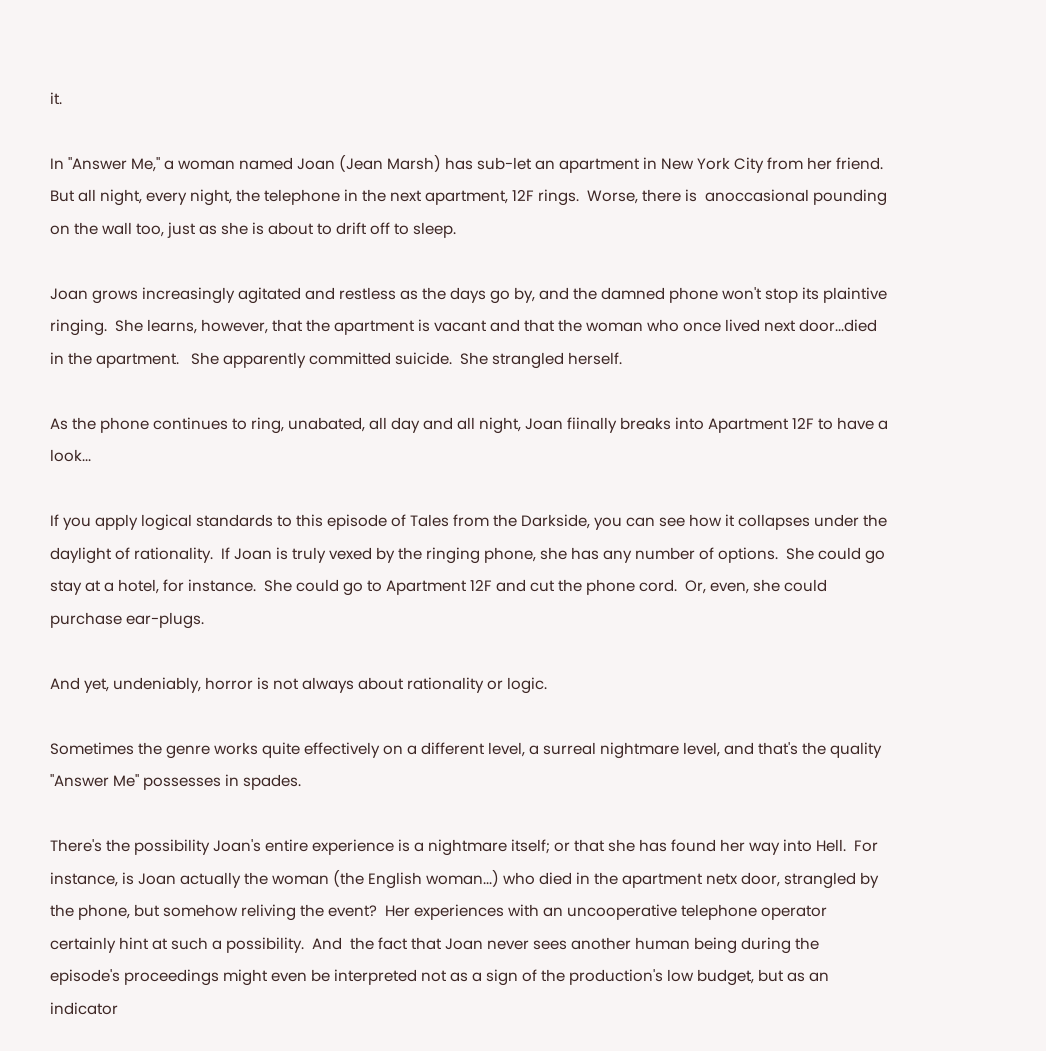it.

In "Answer Me," a woman named Joan (Jean Marsh) has sub-let an apartment in New York City from her friend.  But all night, every night, the telephone in the next apartment, 12F rings.  Worse, there is  anoccasional pounding on the wall too, just as she is about to drift off to sleep.

Joan grows increasingly agitated and restless as the days go by, and the damned phone won't stop its plaintive ringing.  She learns, however, that the apartment is vacant and that the woman who once lived next door...died in the apartment.   She apparently committed suicide.  She strangled herself.

As the phone continues to ring, unabated, all day and all night, Joan fiinally breaks into Apartment 12F to have a look...

If you apply logical standards to this episode of Tales from the Darkside, you can see how it collapses under the daylight of rationality.  If Joan is truly vexed by the ringing phone, she has any number of options.  She could go stay at a hotel, for instance.  She could go to Apartment 12F and cut the phone cord.  Or, even, she could purchase ear-plugs.

And yet, undeniably, horror is not always about rationality or logic.

Sometimes the genre works quite effectively on a different level, a surreal nightmare level, and that's the quality "Answer Me" possesses in spades.

There's the possibility Joan's entire experience is a nightmare itself; or that she has found her way into Hell.  For instance, is Joan actually the woman (the English woman...) who died in the apartment netx door, strangled by the phone, but somehow reliving the event?  Her experiences with an uncooperative telephone operator certainly hint at such a possibility.  And  the fact that Joan never sees another human being during the episode's proceedings might even be interpreted not as a sign of the production's low budget, but as an indicator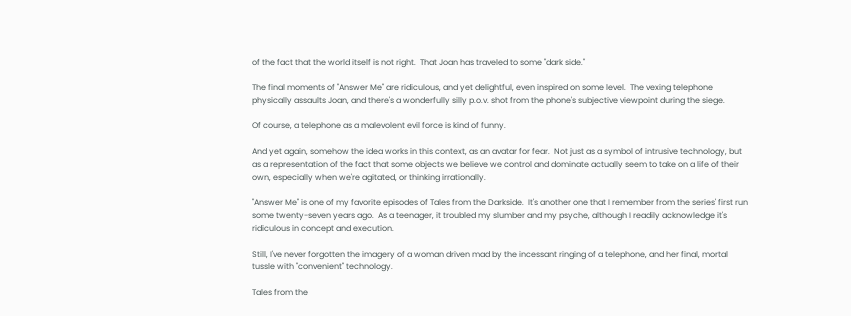of the fact that the world itself is not right.  That Joan has traveled to some "dark side."

The final moments of "Answer Me" are ridiculous, and yet delightful, even inspired on some level.  The vexing telephone physically assaults Joan, and there's a wonderfully silly p.o.v. shot from the phone's subjective viewpoint during the siege.

Of course, a telephone as a malevolent evil force is kind of funny.

And yet again, somehow the idea works in this context, as an avatar for fear.  Not just as a symbol of intrusive technology, but as a representation of the fact that some objects we believe we control and dominate actually seem to take on a life of their own, especially when we're agitated, or thinking irrationally.

"Answer Me" is one of my favorite episodes of Tales from the Darkside.  It's another one that I remember from the series' first run some twenty-seven years ago.  As a teenager, it troubled my slumber and my psyche, although I readily acknowledge it's ridiculous in concept and execution.

Still, I've never forgotten the imagery of a woman driven mad by the incessant ringing of a telephone, and her final, mortal tussle with "convenient" technology.

Tales from the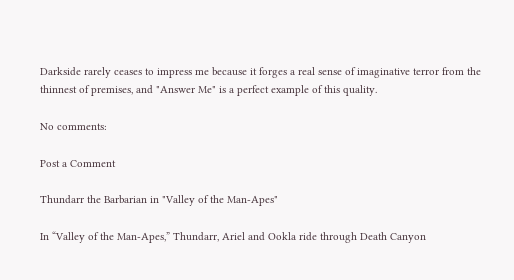Darkside rarely ceases to impress me because it forges a real sense of imaginative terror from the thinnest of premises, and "Answer Me" is a perfect example of this quality.

No comments:

Post a Comment

Thundarr the Barbarian in "Valley of the Man-Apes"

In “Valley of the Man-Apes,” Thundarr, Ariel and Ookla ride through Death Canyon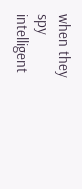when they spy intelligent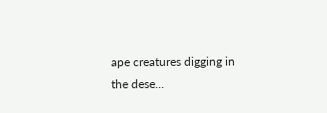ape creatures digging in the dese...